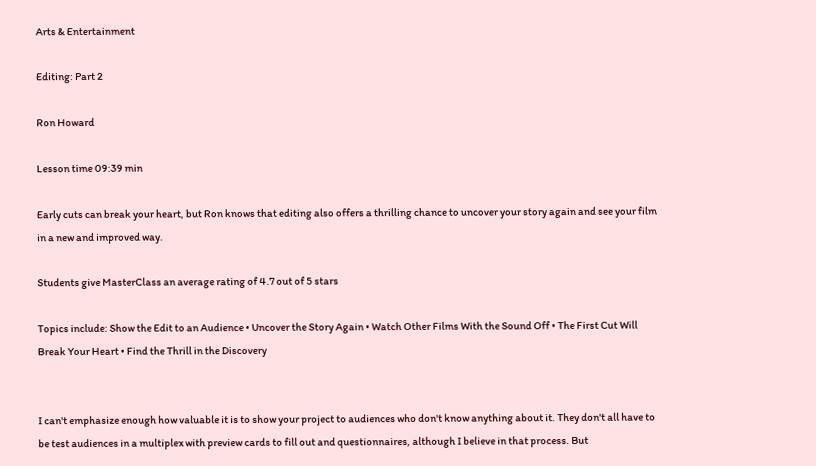Arts & Entertainment

Editing: Part 2

Ron Howard

Lesson time 09:39 min

Early cuts can break your heart, but Ron knows that editing also offers a thrilling chance to uncover your story again and see your film in a new and improved way.

Students give MasterClass an average rating of 4.7 out of 5 stars

Topics include: Show the Edit to an Audience • Uncover the Story Again • Watch Other Films With the Sound Off • The First Cut Will Break Your Heart • Find the Thrill in the Discovery


I can't emphasize enough how valuable it is to show your project to audiences who don't know anything about it. They don't all have to be test audiences in a multiplex with preview cards to fill out and questionnaires, although I believe in that process. But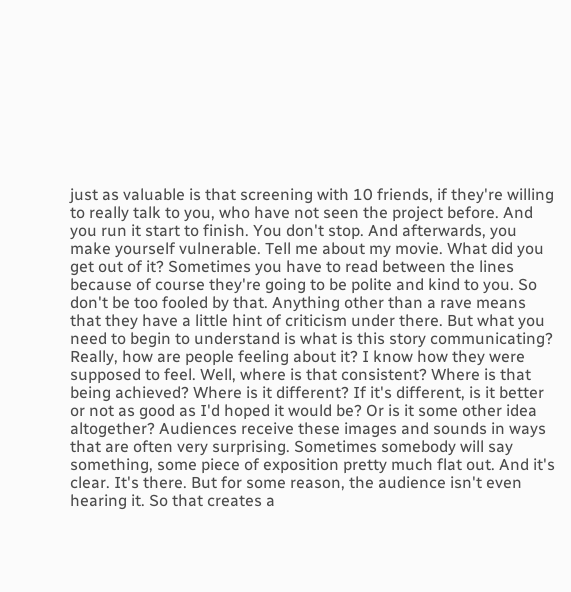just as valuable is that screening with 10 friends, if they're willing to really talk to you, who have not seen the project before. And you run it start to finish. You don't stop. And afterwards, you make yourself vulnerable. Tell me about my movie. What did you get out of it? Sometimes you have to read between the lines because of course they're going to be polite and kind to you. So don't be too fooled by that. Anything other than a rave means that they have a little hint of criticism under there. But what you need to begin to understand is what is this story communicating? Really, how are people feeling about it? I know how they were supposed to feel. Well, where is that consistent? Where is that being achieved? Where is it different? If it's different, is it better or not as good as I'd hoped it would be? Or is it some other idea altogether? Audiences receive these images and sounds in ways that are often very surprising. Sometimes somebody will say something, some piece of exposition pretty much flat out. And it's clear. It's there. But for some reason, the audience isn't even hearing it. So that creates a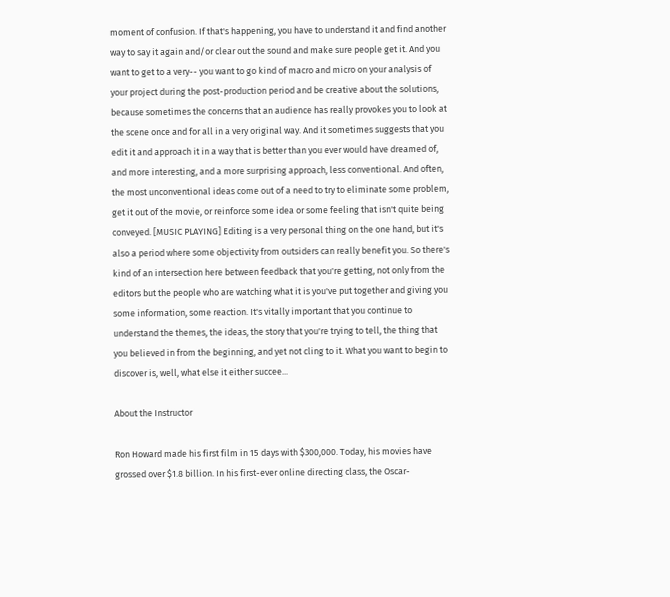moment of confusion. If that's happening, you have to understand it and find another way to say it again and/or clear out the sound and make sure people get it. And you want to get to a very-- you want to go kind of macro and micro on your analysis of your project during the post-production period and be creative about the solutions, because sometimes the concerns that an audience has really provokes you to look at the scene once and for all in a very original way. And it sometimes suggests that you edit it and approach it in a way that is better than you ever would have dreamed of, and more interesting, and a more surprising approach, less conventional. And often, the most unconventional ideas come out of a need to try to eliminate some problem, get it out of the movie, or reinforce some idea or some feeling that isn't quite being conveyed. [MUSIC PLAYING] Editing is a very personal thing on the one hand, but it's also a period where some objectivity from outsiders can really benefit you. So there's kind of an intersection here between feedback that you're getting, not only from the editors but the people who are watching what it is you've put together and giving you some information, some reaction. It's vitally important that you continue to understand the themes, the ideas, the story that you're trying to tell, the thing that you believed in from the beginning, and yet not cling to it. What you want to begin to discover is, well, what else it either succee...

About the Instructor

Ron Howard made his first film in 15 days with $300,000. Today, his movies have grossed over $1.8 billion. In his first-ever online directing class, the Oscar-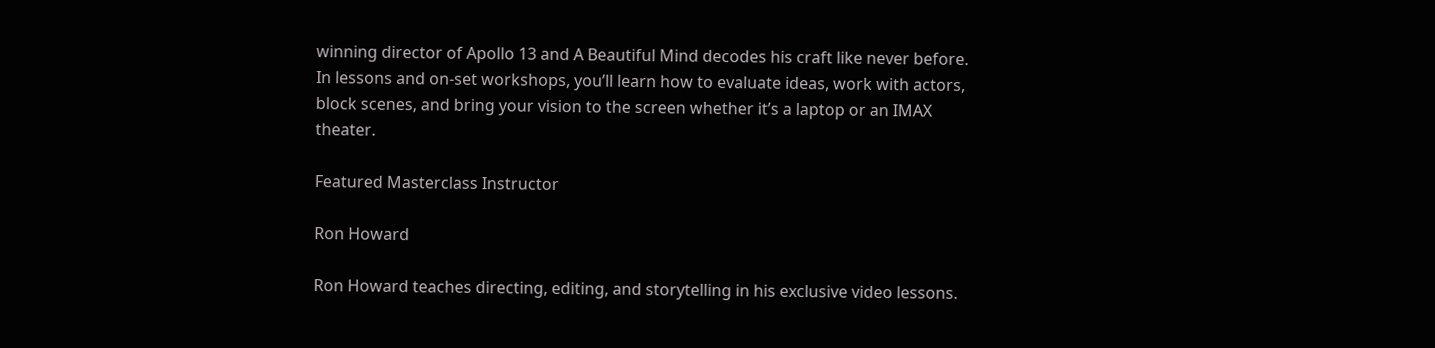winning director of Apollo 13 and A Beautiful Mind decodes his craft like never before. In lessons and on-set workshops, you’ll learn how to evaluate ideas, work with actors, block scenes, and bring your vision to the screen whether it’s a laptop or an IMAX theater.

Featured Masterclass Instructor

Ron Howard

Ron Howard teaches directing, editing, and storytelling in his exclusive video lessons.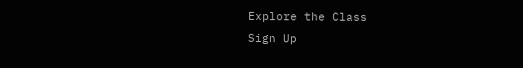Explore the Class
Sign Up